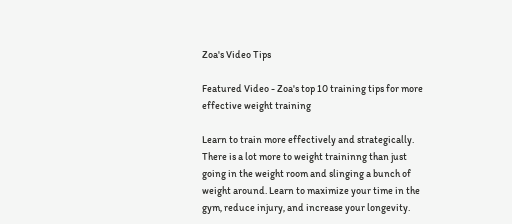Zoa's Video Tips

Featured Video - Zoa's top 10 training tips for more effective weight training

Learn to train more effectively and strategically. There is a lot more to weight traininng than just going in the weight room and slinging a bunch of weight around. Learn to maximize your time in the gym, reduce injury, and increase your longevity.